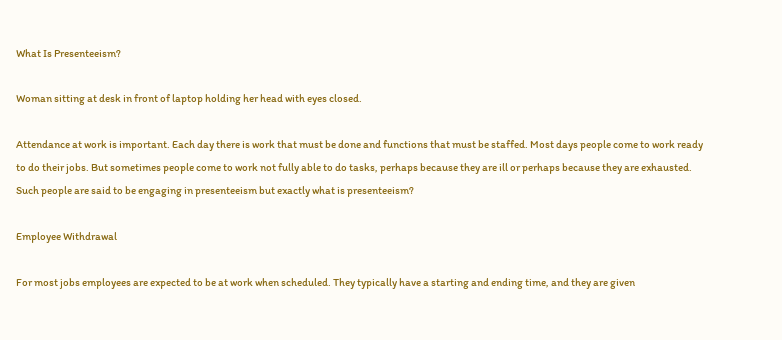What Is Presenteeism?

Woman sitting at desk in front of laptop holding her head with eyes closed.

Attendance at work is important. Each day there is work that must be done and functions that must be staffed. Most days people come to work ready to do their jobs. But sometimes people come to work not fully able to do tasks, perhaps because they are ill or perhaps because they are exhausted. Such people are said to be engaging in presenteeism but exactly what is presenteeism?

Employee Withdrawal

For most jobs employees are expected to be at work when scheduled. They typically have a starting and ending time, and they are given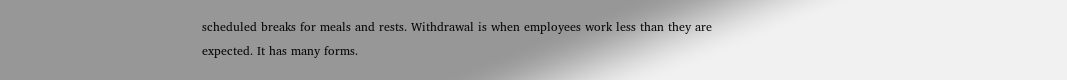scheduled breaks for meals and rests. Withdrawal is when employees work less than they are expected. It has many forms.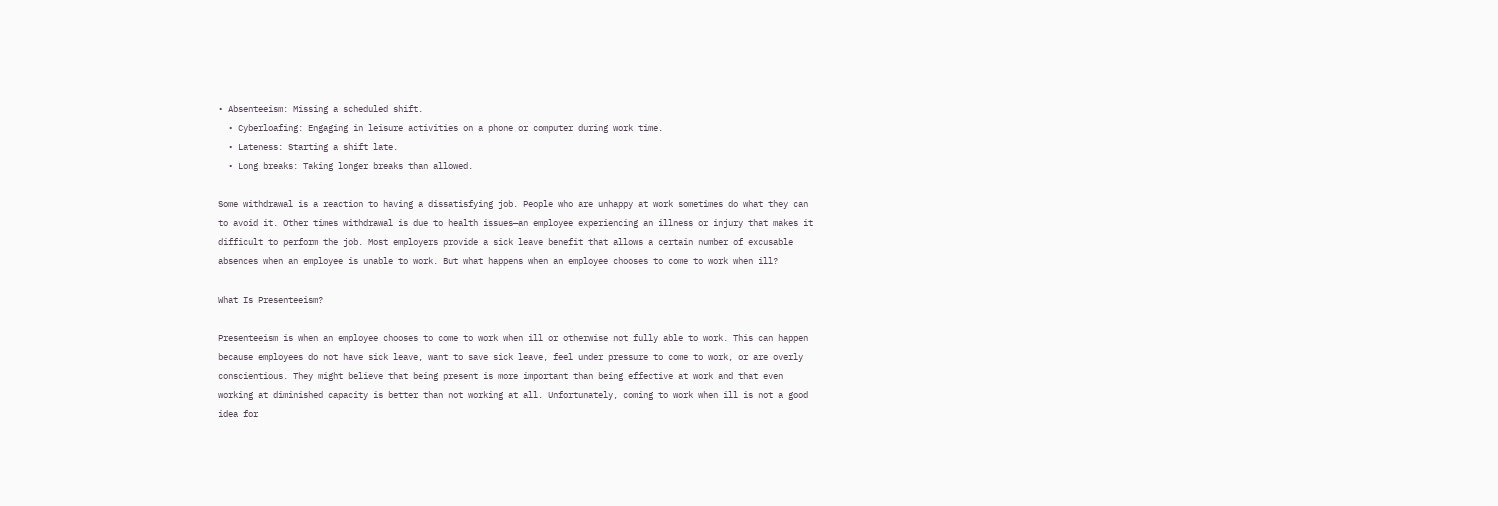• Absenteeism: Missing a scheduled shift.
  • Cyberloafing: Engaging in leisure activities on a phone or computer during work time.
  • Lateness: Starting a shift late.
  • Long breaks: Taking longer breaks than allowed.

Some withdrawal is a reaction to having a dissatisfying job. People who are unhappy at work sometimes do what they can to avoid it. Other times withdrawal is due to health issues—an employee experiencing an illness or injury that makes it difficult to perform the job. Most employers provide a sick leave benefit that allows a certain number of excusable absences when an employee is unable to work. But what happens when an employee chooses to come to work when ill?

What Is Presenteeism?

Presenteeism is when an employee chooses to come to work when ill or otherwise not fully able to work. This can happen because employees do not have sick leave, want to save sick leave, feel under pressure to come to work, or are overly conscientious. They might believe that being present is more important than being effective at work and that even working at diminished capacity is better than not working at all. Unfortunately, coming to work when ill is not a good idea for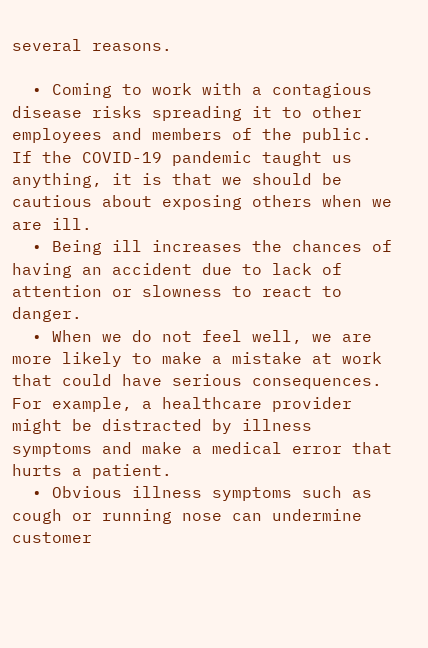several reasons.

  • Coming to work with a contagious disease risks spreading it to other employees and members of the public. If the COVID-19 pandemic taught us anything, it is that we should be cautious about exposing others when we are ill.
  • Being ill increases the chances of having an accident due to lack of attention or slowness to react to danger.
  • When we do not feel well, we are more likely to make a mistake at work that could have serious consequences. For example, a healthcare provider might be distracted by illness symptoms and make a medical error that hurts a patient.
  • Obvious illness symptoms such as cough or running nose can undermine customer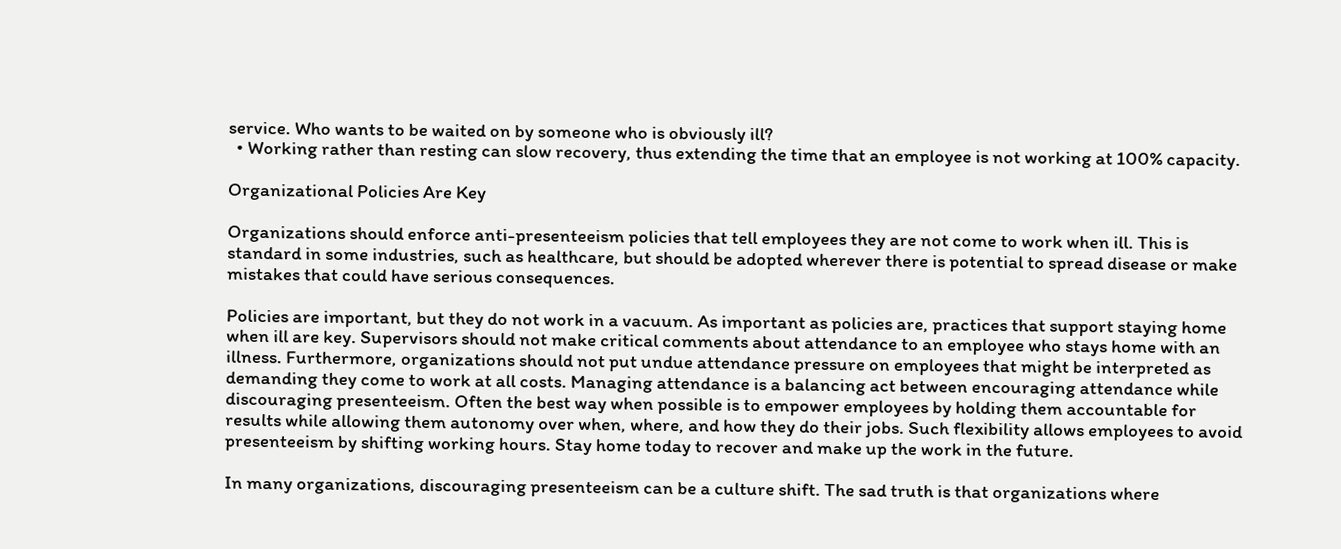service. Who wants to be waited on by someone who is obviously ill?
  • Working rather than resting can slow recovery, thus extending the time that an employee is not working at 100% capacity.

Organizational Policies Are Key

Organizations should enforce anti-presenteeism policies that tell employees they are not come to work when ill. This is standard in some industries, such as healthcare, but should be adopted wherever there is potential to spread disease or make mistakes that could have serious consequences.

Policies are important, but they do not work in a vacuum. As important as policies are, practices that support staying home when ill are key. Supervisors should not make critical comments about attendance to an employee who stays home with an illness. Furthermore, organizations should not put undue attendance pressure on employees that might be interpreted as demanding they come to work at all costs. Managing attendance is a balancing act between encouraging attendance while discouraging presenteeism. Often the best way when possible is to empower employees by holding them accountable for results while allowing them autonomy over when, where, and how they do their jobs. Such flexibility allows employees to avoid presenteeism by shifting working hours. Stay home today to recover and make up the work in the future.

In many organizations, discouraging presenteeism can be a culture shift. The sad truth is that organizations where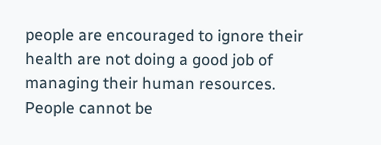people are encouraged to ignore their health are not doing a good job of managing their human resources. People cannot be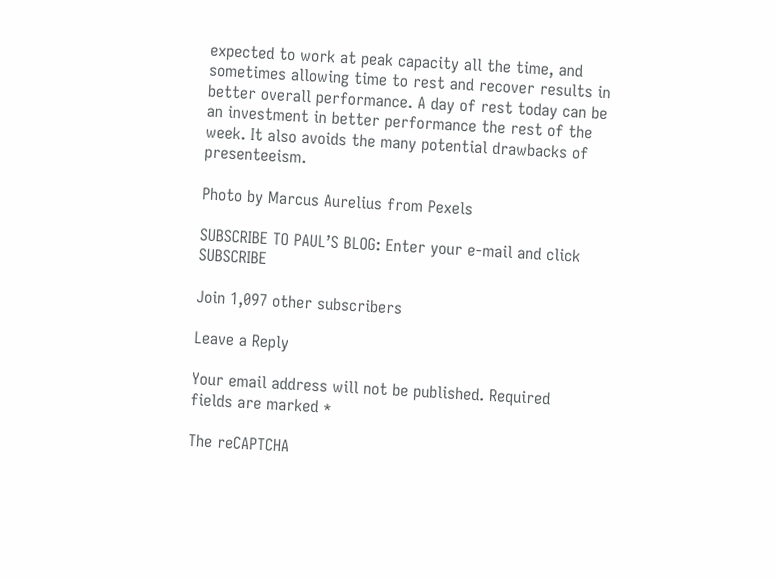expected to work at peak capacity all the time, and sometimes allowing time to rest and recover results in better overall performance. A day of rest today can be an investment in better performance the rest of the week. It also avoids the many potential drawbacks of presenteeism.

Photo by Marcus Aurelius from Pexels

SUBSCRIBE TO PAUL’S BLOG: Enter your e-mail and click SUBSCRIBE

Join 1,097 other subscribers

Leave a Reply

Your email address will not be published. Required fields are marked *

The reCAPTCHA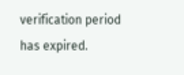verification period has expired.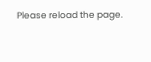Please reload the page.